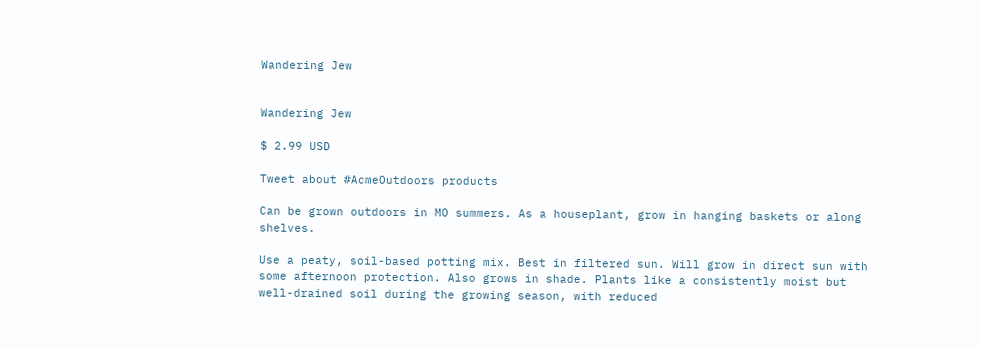Wandering Jew


Wandering Jew

$ 2.99 USD

Tweet about #AcmeOutdoors products

Can be grown outdoors in MO summers. As a houseplant, grow in hanging baskets or along shelves.

Use a peaty, soil-based potting mix. Best in filtered sun. Will grow in direct sun with some afternoon protection. Also grows in shade. Plants like a consistently moist but well-drained soil during the growing season, with reduced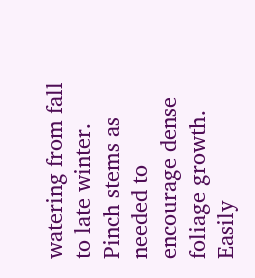watering from fall to late winter. Pinch stems as needed to encourage dense foliage growth. Easily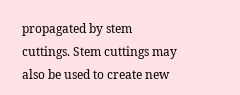propagated by stem cuttings. Stem cuttings may also be used to create new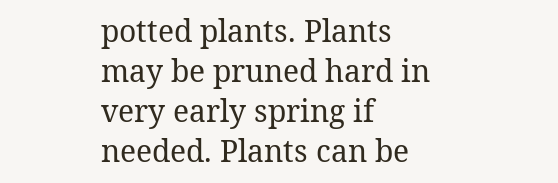potted plants. Plants may be pruned hard in very early spring if needed. Plants can be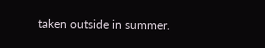taken outside in summer.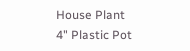House Plant 4" Plastic Pot